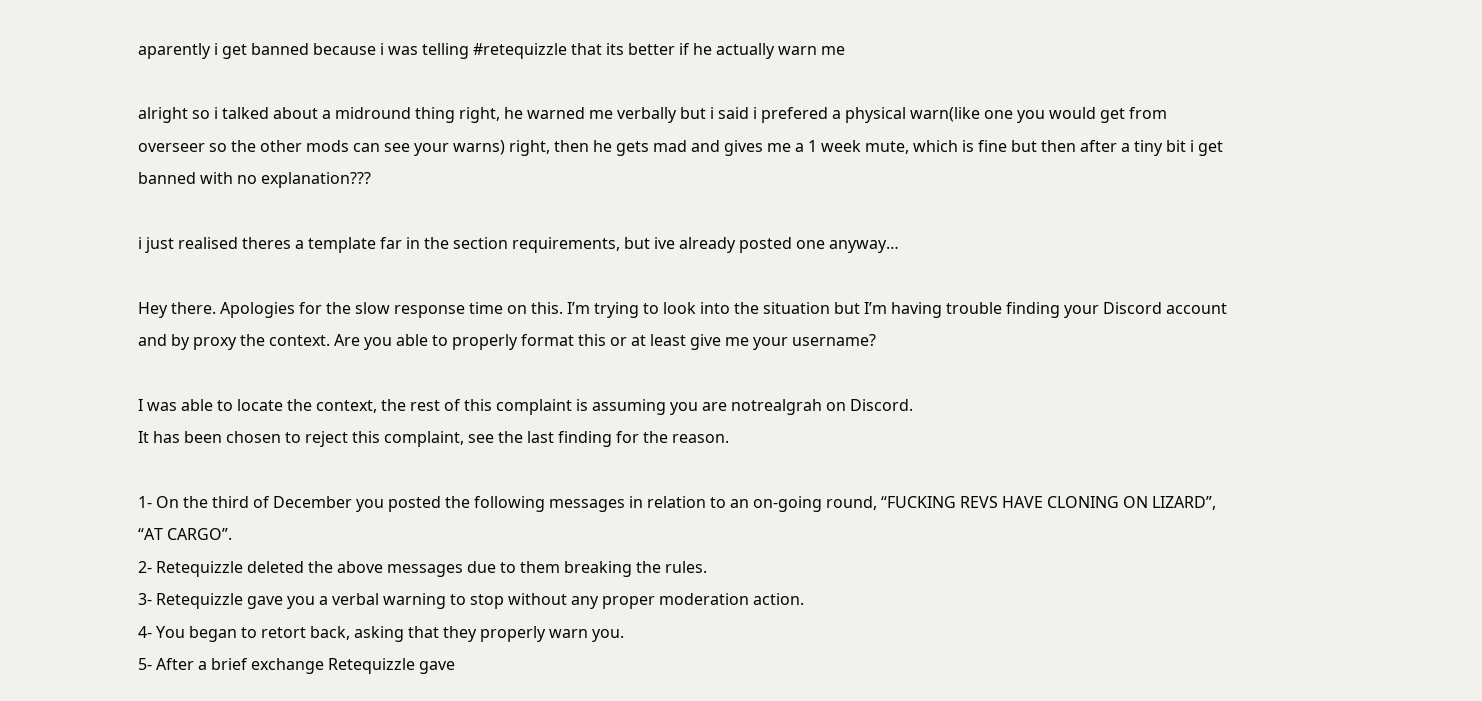aparently i get banned because i was telling #retequizzle that its better if he actually warn me

alright so i talked about a midround thing right, he warned me verbally but i said i prefered a physical warn(like one you would get from overseer so the other mods can see your warns) right, then he gets mad and gives me a 1 week mute, which is fine but then after a tiny bit i get banned with no explanation???

i just realised theres a template far in the section requirements, but ive already posted one anyway…

Hey there. Apologies for the slow response time on this. I’m trying to look into the situation but I’m having trouble finding your Discord account and by proxy the context. Are you able to properly format this or at least give me your username?

I was able to locate the context, the rest of this complaint is assuming you are notrealgrah on Discord.
It has been chosen to reject this complaint, see the last finding for the reason.

1- On the third of December you posted the following messages in relation to an on-going round, “FUCKING REVS HAVE CLONING ON LIZARD”, “AT CARGO”.
2- Retequizzle deleted the above messages due to them breaking the rules.
3- Retequizzle gave you a verbal warning to stop without any proper moderation action.
4- You began to retort back, asking that they properly warn you.
5- After a brief exchange Retequizzle gave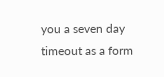you a seven day timeout as a form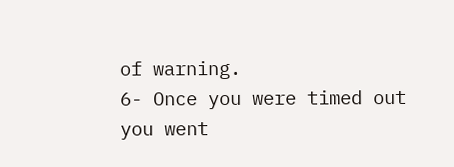of warning.
6- Once you were timed out you went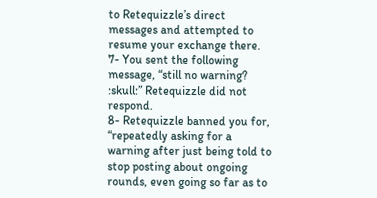to Retequizzle’s direct messages and attempted to resume your exchange there.
7- You sent the following message, “still no warning? :skull:” Retequizzle did not respond.
8- Retequizzle banned you for, “repeatedly asking for a warning after just being told to stop posting about ongoing rounds, even going so far as to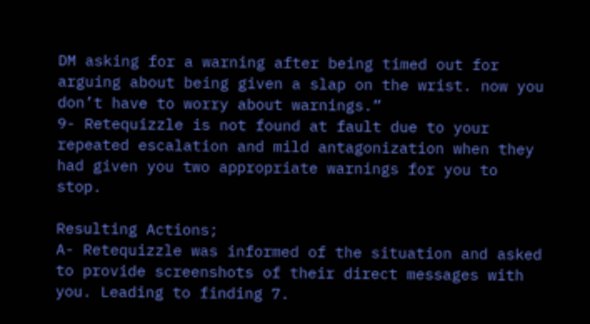DM asking for a warning after being timed out for arguing about being given a slap on the wrist. now you don’t have to worry about warnings.”
9- Retequizzle is not found at fault due to your repeated escalation and mild antagonization when they had given you two appropriate warnings for you to stop.

Resulting Actions;
A- Retequizzle was informed of the situation and asked to provide screenshots of their direct messages with you. Leading to finding 7.